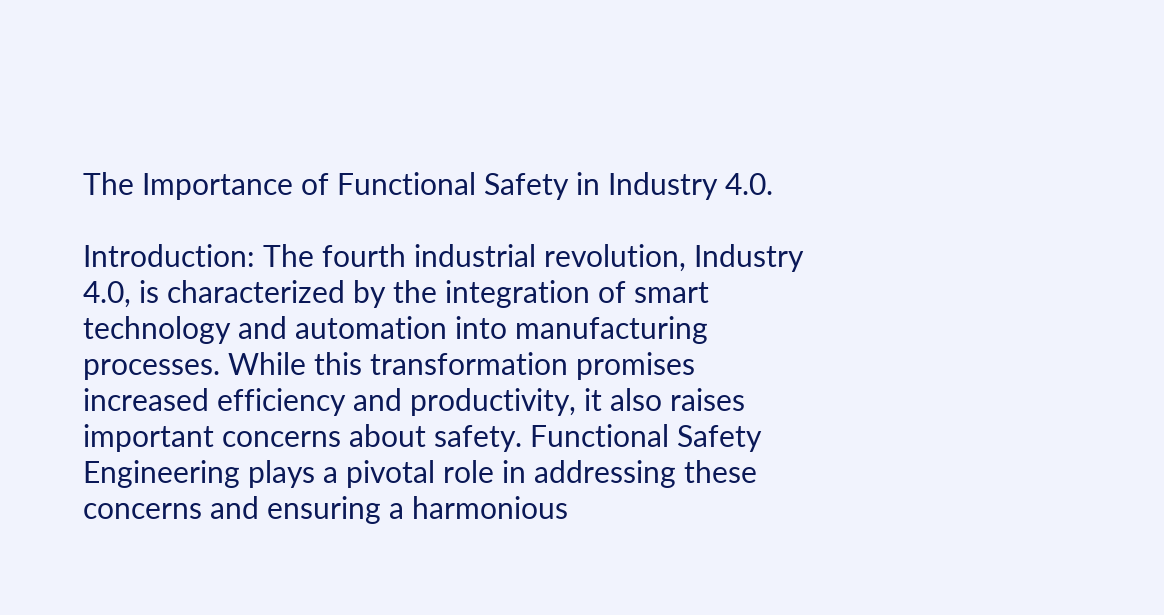The Importance of Functional Safety in Industry 4.0.

Introduction: The fourth industrial revolution, Industry 4.0, is characterized by the integration of smart technology and automation into manufacturing processes. While this transformation promises increased efficiency and productivity, it also raises important concerns about safety. Functional Safety Engineering plays a pivotal role in addressing these concerns and ensuring a harmonious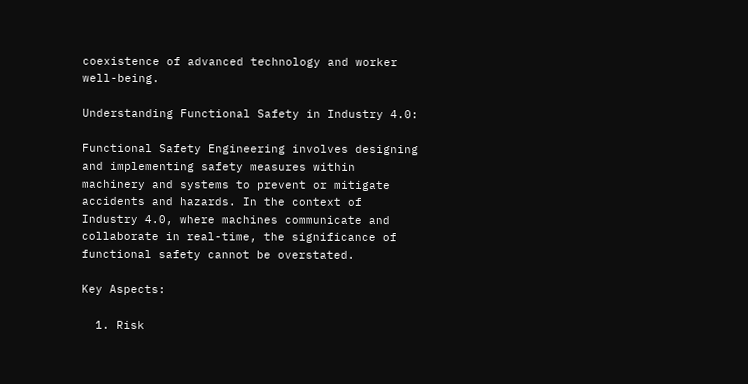coexistence of advanced technology and worker well-being.

Understanding Functional Safety in Industry 4.0:

Functional Safety Engineering involves designing and implementing safety measures within machinery and systems to prevent or mitigate accidents and hazards. In the context of Industry 4.0, where machines communicate and collaborate in real-time, the significance of functional safety cannot be overstated.

Key Aspects:

  1. Risk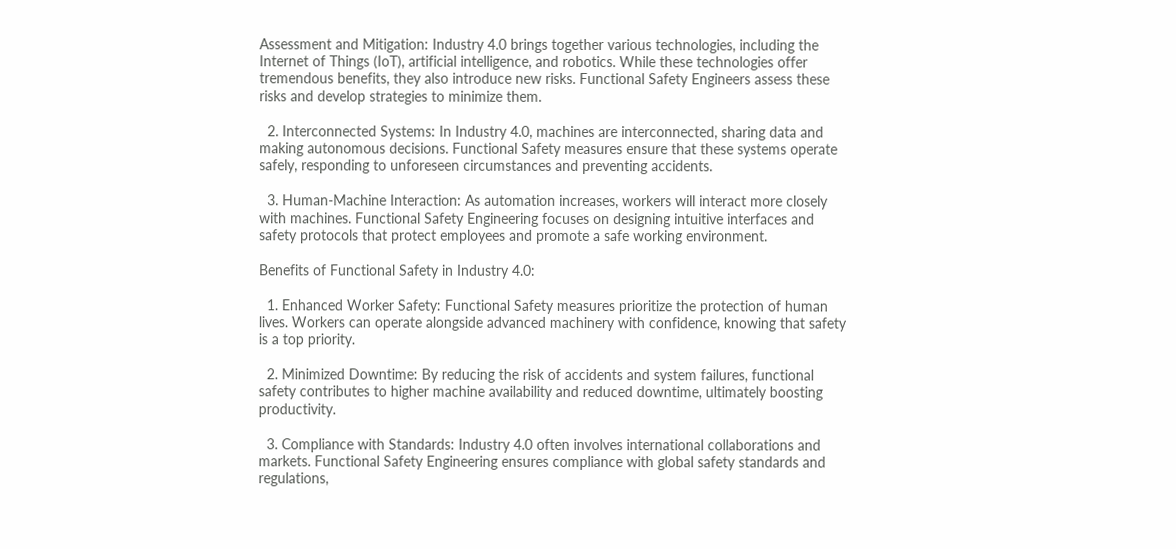Assessment and Mitigation: Industry 4.0 brings together various technologies, including the Internet of Things (IoT), artificial intelligence, and robotics. While these technologies offer tremendous benefits, they also introduce new risks. Functional Safety Engineers assess these risks and develop strategies to minimize them.

  2. Interconnected Systems: In Industry 4.0, machines are interconnected, sharing data and making autonomous decisions. Functional Safety measures ensure that these systems operate safely, responding to unforeseen circumstances and preventing accidents.

  3. Human-Machine Interaction: As automation increases, workers will interact more closely with machines. Functional Safety Engineering focuses on designing intuitive interfaces and safety protocols that protect employees and promote a safe working environment.

Benefits of Functional Safety in Industry 4.0:

  1. Enhanced Worker Safety: Functional Safety measures prioritize the protection of human lives. Workers can operate alongside advanced machinery with confidence, knowing that safety is a top priority.

  2. Minimized Downtime: By reducing the risk of accidents and system failures, functional safety contributes to higher machine availability and reduced downtime, ultimately boosting productivity.

  3. Compliance with Standards: Industry 4.0 often involves international collaborations and markets. Functional Safety Engineering ensures compliance with global safety standards and regulations,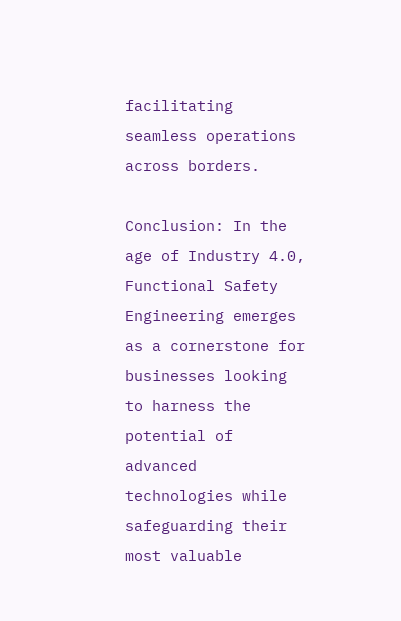facilitating seamless operations across borders.

Conclusion: In the age of Industry 4.0, Functional Safety Engineering emerges as a cornerstone for businesses looking to harness the potential of advanced technologies while safeguarding their most valuable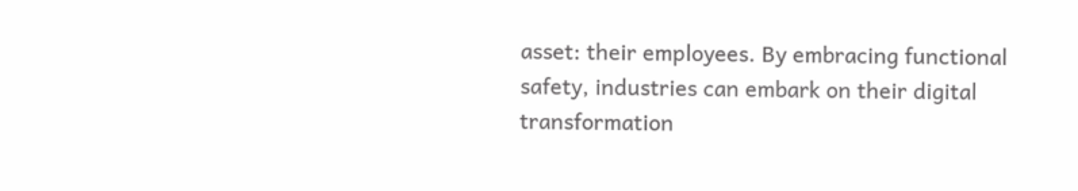asset: their employees. By embracing functional safety, industries can embark on their digital transformation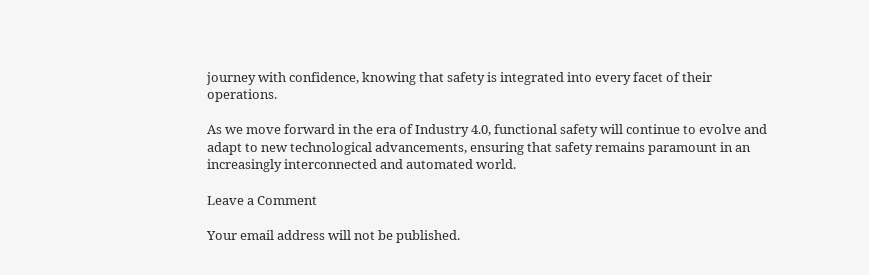journey with confidence, knowing that safety is integrated into every facet of their operations.

As we move forward in the era of Industry 4.0, functional safety will continue to evolve and adapt to new technological advancements, ensuring that safety remains paramount in an increasingly interconnected and automated world.

Leave a Comment

Your email address will not be published.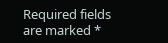Required fields are marked *